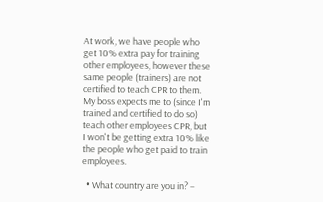At work, we have people who get 10% extra pay for training other employees, however these same people (trainers) are not certified to teach CPR to them. My boss expects me to (since I'm trained and certified to do so) teach other employees CPR, but I won't be getting extra 10% like the people who get paid to train employees.

  • What country are you in? –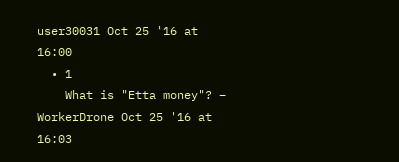user30031 Oct 25 '16 at 16:00
  • 1
    What is "Etta money"? – WorkerDrone Oct 25 '16 at 16:03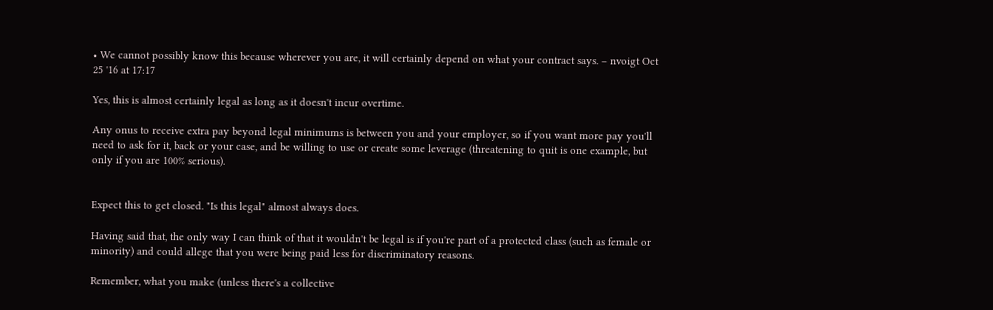• We cannot possibly know this because wherever you are, it will certainly depend on what your contract says. – nvoigt Oct 25 '16 at 17:17

Yes, this is almost certainly legal as long as it doesn't incur overtime.

Any onus to receive extra pay beyond legal minimums is between you and your employer, so if you want more pay you'll need to ask for it, back or your case, and be willing to use or create some leverage (threatening to quit is one example, but only if you are 100% serious).


Expect this to get closed. "Is this legal" almost always does.

Having said that, the only way I can think of that it wouldn't be legal is if you're part of a protected class (such as female or minority) and could allege that you were being paid less for discriminatory reasons.

Remember, what you make (unless there's a collective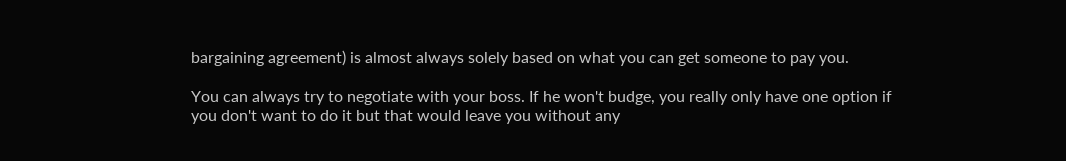bargaining agreement) is almost always solely based on what you can get someone to pay you.

You can always try to negotiate with your boss. If he won't budge, you really only have one option if you don't want to do it but that would leave you without any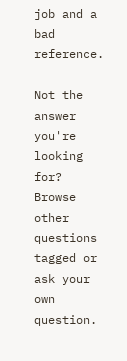job and a bad reference.

Not the answer you're looking for? Browse other questions tagged or ask your own question.